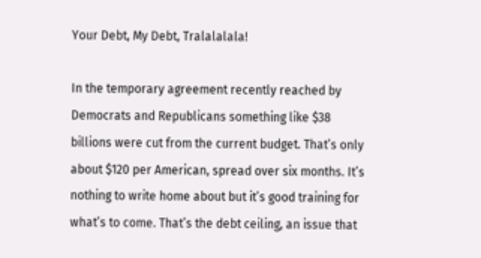Your Debt, My Debt, Tralalalala!

In the temporary agreement recently reached by Democrats and Republicans something like $38 billions were cut from the current budget. That’s only about $120 per American, spread over six months. It’s nothing to write home about but it’s good training for what’s to come. That’s the debt ceiling, an issue that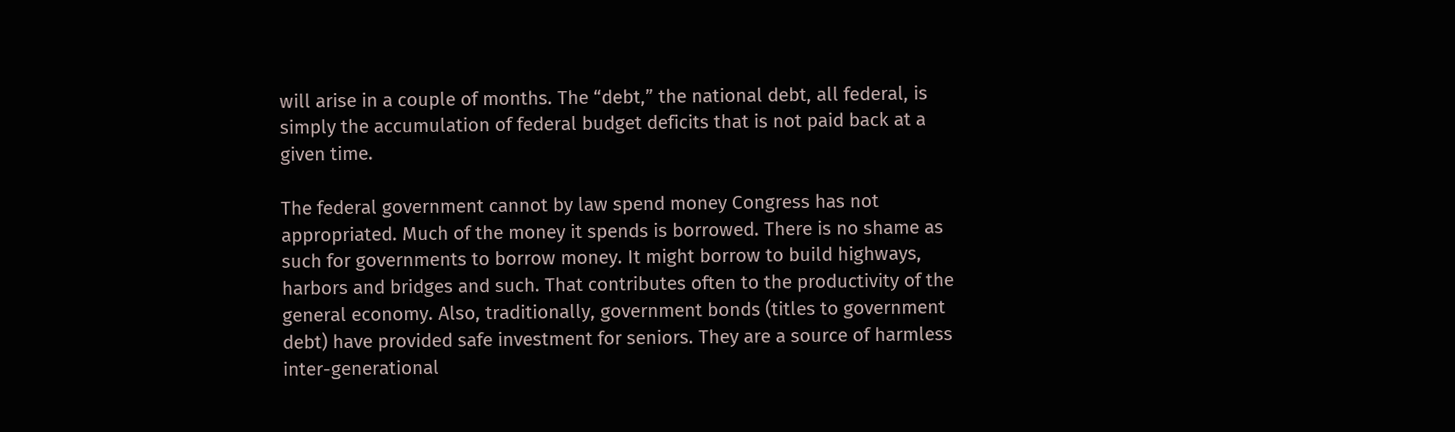will arise in a couple of months. The “debt,” the national debt, all federal, is simply the accumulation of federal budget deficits that is not paid back at a given time.

The federal government cannot by law spend money Congress has not appropriated. Much of the money it spends is borrowed. There is no shame as such for governments to borrow money. It might borrow to build highways, harbors and bridges and such. That contributes often to the productivity of the general economy. Also, traditionally, government bonds (titles to government debt) have provided safe investment for seniors. They are a source of harmless inter-generational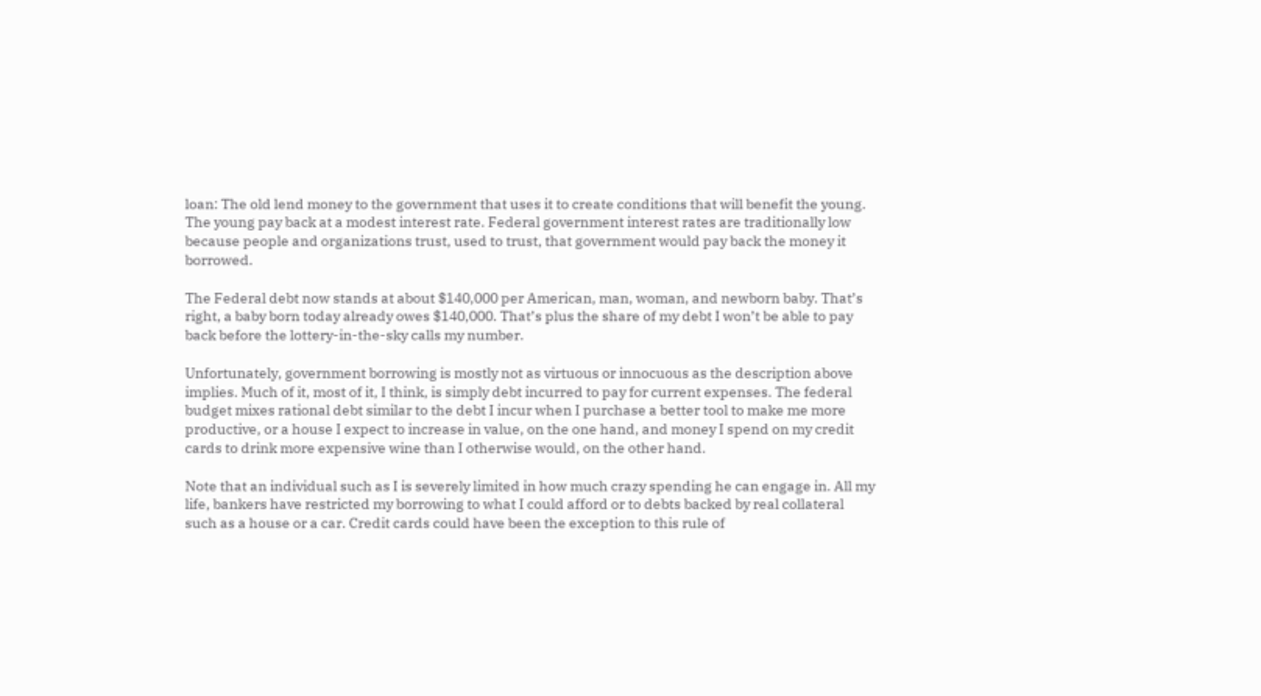loan: The old lend money to the government that uses it to create conditions that will benefit the young. The young pay back at a modest interest rate. Federal government interest rates are traditionally low because people and organizations trust, used to trust, that government would pay back the money it borrowed.

The Federal debt now stands at about $140,000 per American, man, woman, and newborn baby. That’s right, a baby born today already owes $140,000. That’s plus the share of my debt I won’t be able to pay back before the lottery-in-the-sky calls my number.

Unfortunately, government borrowing is mostly not as virtuous or innocuous as the description above implies. Much of it, most of it, I think, is simply debt incurred to pay for current expenses. The federal budget mixes rational debt similar to the debt I incur when I purchase a better tool to make me more productive, or a house I expect to increase in value, on the one hand, and money I spend on my credit cards to drink more expensive wine than I otherwise would, on the other hand.

Note that an individual such as I is severely limited in how much crazy spending he can engage in. All my life, bankers have restricted my borrowing to what I could afford or to debts backed by real collateral such as a house or a car. Credit cards could have been the exception to this rule of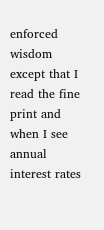enforced wisdom except that I read the fine print and when I see annual interest rates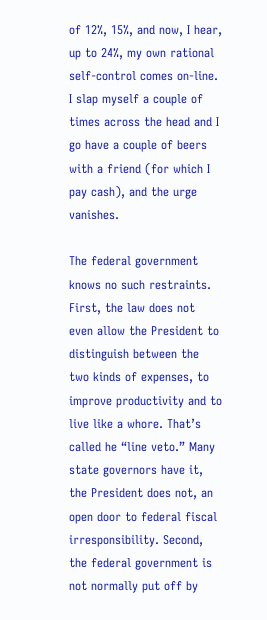of 12%, 15%, and now, I hear, up to 24%, my own rational self-control comes on-line. I slap myself a couple of times across the head and I go have a couple of beers with a friend (for which I pay cash), and the urge vanishes.

The federal government knows no such restraints. First, the law does not even allow the President to distinguish between the two kinds of expenses, to improve productivity and to live like a whore. That’s called he “line veto.” Many state governors have it, the President does not, an open door to federal fiscal irresponsibility. Second, the federal government is not normally put off by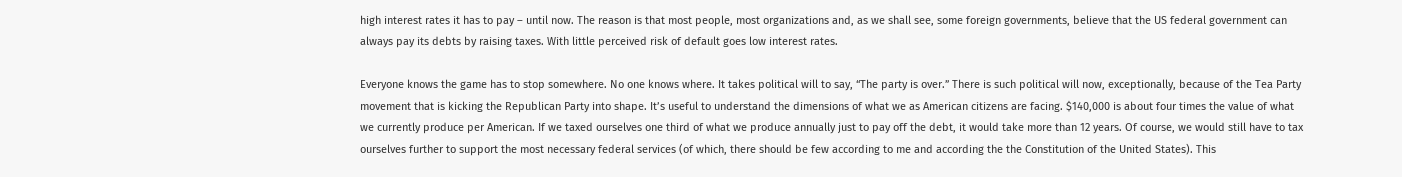high interest rates it has to pay – until now. The reason is that most people, most organizations and, as we shall see, some foreign governments, believe that the US federal government can always pay its debts by raising taxes. With little perceived risk of default goes low interest rates.

Everyone knows the game has to stop somewhere. No one knows where. It takes political will to say, “The party is over.” There is such political will now, exceptionally, because of the Tea Party movement that is kicking the Republican Party into shape. It’s useful to understand the dimensions of what we as American citizens are facing. $140,000 is about four times the value of what we currently produce per American. If we taxed ourselves one third of what we produce annually just to pay off the debt, it would take more than 12 years. Of course, we would still have to tax ourselves further to support the most necessary federal services (of which, there should be few according to me and according the the Constitution of the United States). This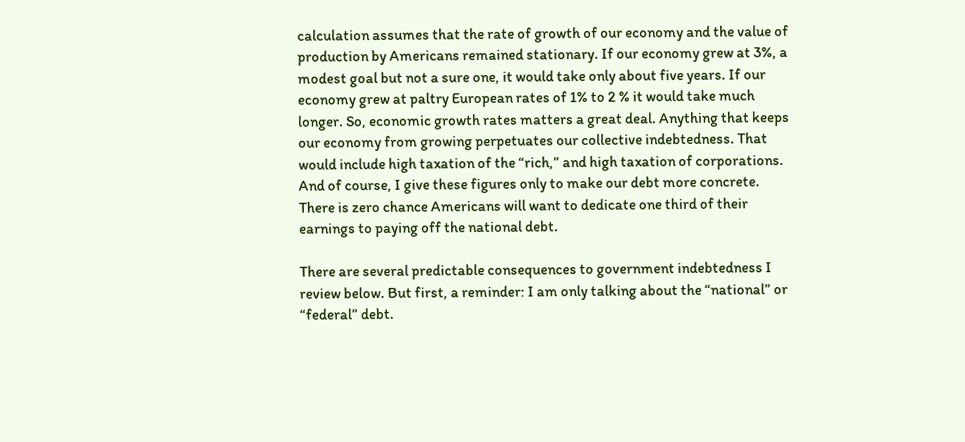calculation assumes that the rate of growth of our economy and the value of production by Americans remained stationary. If our economy grew at 3%, a modest goal but not a sure one, it would take only about five years. If our economy grew at paltry European rates of 1% to 2 % it would take much longer. So, economic growth rates matters a great deal. Anything that keeps our economy from growing perpetuates our collective indebtedness. That would include high taxation of the “rich,” and high taxation of corporations. And of course, I give these figures only to make our debt more concrete. There is zero chance Americans will want to dedicate one third of their earnings to paying off the national debt.

There are several predictable consequences to government indebtedness I review below. But first, a reminder: I am only talking about the “national” or “federal” debt.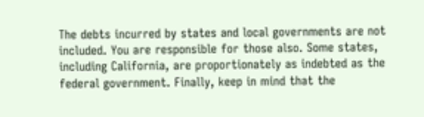The debts incurred by states and local governments are not included. You are responsible for those also. Some states, including California, are proportionately as indebted as the federal government. Finally, keep in mind that the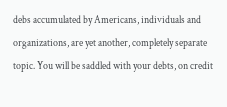debs accumulated by Americans, individuals and organizations, are yet another, completely separate topic. You will be saddled with your debts, on credit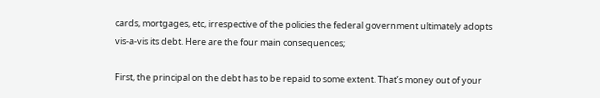cards, mortgages, etc, irrespective of the policies the federal government ultimately adopts vis-a-vis its debt. Here are the four main consequences;

First, the principal on the debt has to be repaid to some extent. That’s money out of your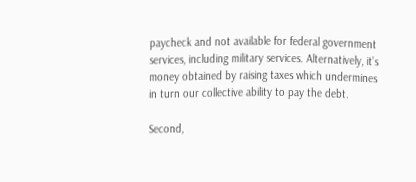paycheck and not available for federal government services, including military services. Alternatively, it’s money obtained by raising taxes which undermines in turn our collective ability to pay the debt.

Second,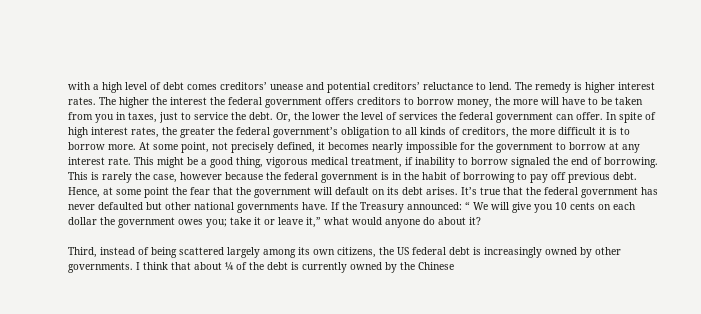with a high level of debt comes creditors’ unease and potential creditors’ reluctance to lend. The remedy is higher interest rates. The higher the interest the federal government offers creditors to borrow money, the more will have to be taken from you in taxes, just to service the debt. Or, the lower the level of services the federal government can offer. In spite of high interest rates, the greater the federal government’s obligation to all kinds of creditors, the more difficult it is to borrow more. At some point, not precisely defined, it becomes nearly impossible for the government to borrow at any interest rate. This might be a good thing, vigorous medical treatment, if inability to borrow signaled the end of borrowing. This is rarely the case, however because the federal government is in the habit of borrowing to pay off previous debt. Hence, at some point the fear that the government will default on its debt arises. It’s true that the federal government has never defaulted but other national governments have. If the Treasury announced: “ We will give you 10 cents on each dollar the government owes you; take it or leave it,” what would anyone do about it?

Third, instead of being scattered largely among its own citizens, the US federal debt is increasingly owned by other governments. I think that about ¼ of the debt is currently owned by the Chinese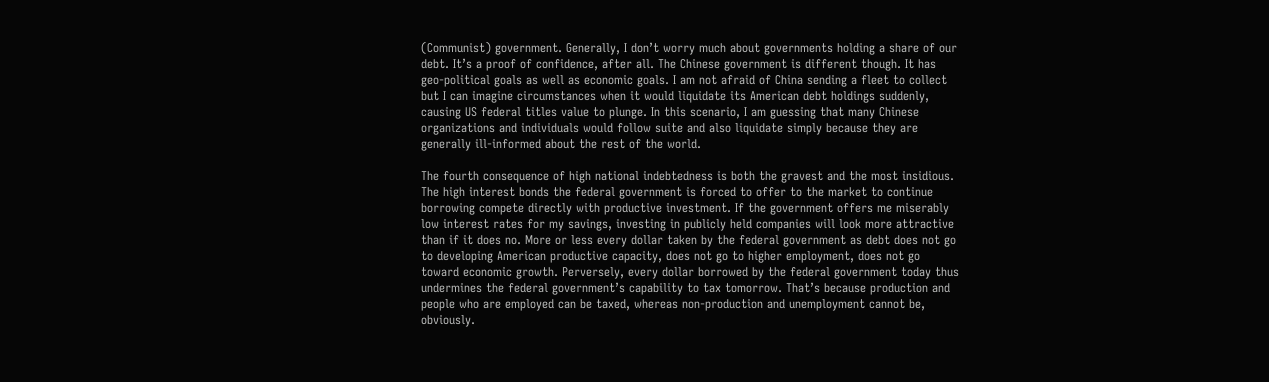(Communist) government. Generally, I don’t worry much about governments holding a share of our debt. It’s a proof of confidence, after all. The Chinese government is different though. It has geo-political goals as well as economic goals. I am not afraid of China sending a fleet to collect but I can imagine circumstances when it would liquidate its American debt holdings suddenly, causing US federal titles value to plunge. In this scenario, I am guessing that many Chinese organizations and individuals would follow suite and also liquidate simply because they are generally ill-informed about the rest of the world.

The fourth consequence of high national indebtedness is both the gravest and the most insidious. The high interest bonds the federal government is forced to offer to the market to continue borrowing compete directly with productive investment. If the government offers me miserably low interest rates for my savings, investing in publicly held companies will look more attractive than if it does no. More or less every dollar taken by the federal government as debt does not go to developing American productive capacity, does not go to higher employment, does not go toward economic growth. Perversely, every dollar borrowed by the federal government today thus undermines the federal government’s capability to tax tomorrow. That’s because production and people who are employed can be taxed, whereas non-production and unemployment cannot be, obviously.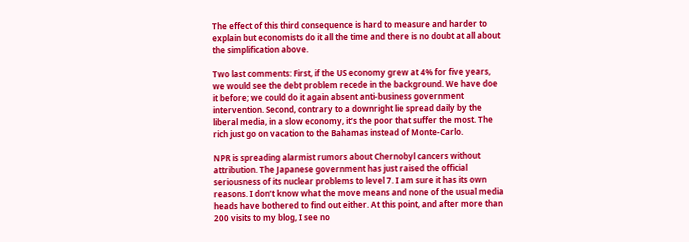The effect of this third consequence is hard to measure and harder to explain but economists do it all the time and there is no doubt at all about the simplification above.

Two last comments: First, if the US economy grew at 4% for five years, we would see the debt problem recede in the background. We have doe it before; we could do it again absent anti-business government intervention. Second, contrary to a downright lie spread daily by the liberal media, in a slow economy, it’s the poor that suffer the most. The rich just go on vacation to the Bahamas instead of Monte-Carlo.

NPR is spreading alarmist rumors about Chernobyl cancers without attribution. The Japanese government has just raised the official seriousness of its nuclear problems to level 7. I am sure it has its own reasons. I don’t know what the move means and none of the usual media heads have bothered to find out either. At this point, and after more than 200 visits to my blog, I see no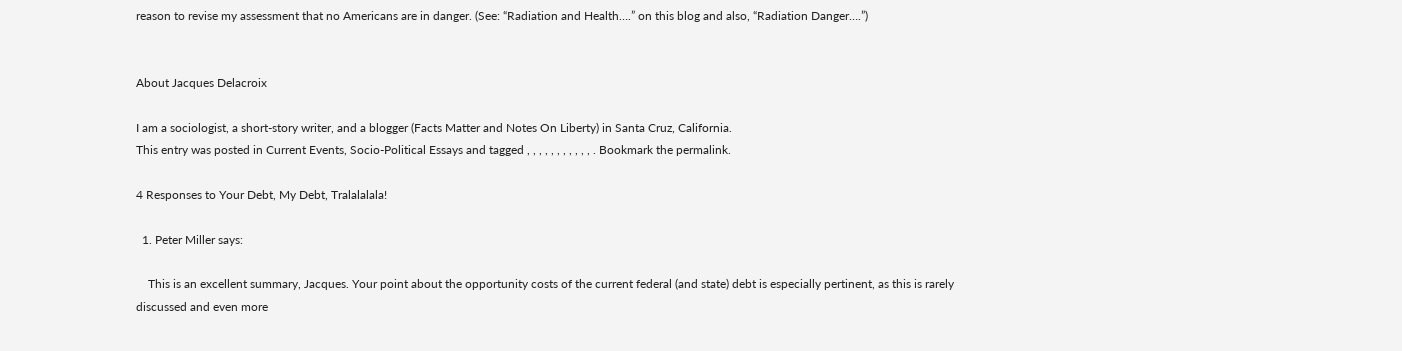reason to revise my assessment that no Americans are in danger. (See: “Radiation and Health….” on this blog and also, “Radiation Danger….”)


About Jacques Delacroix

I am a sociologist, a short-story writer, and a blogger (Facts Matter and Notes On Liberty) in Santa Cruz, California.
This entry was posted in Current Events, Socio-Political Essays and tagged , , , , , , , , , , , . Bookmark the permalink.

4 Responses to Your Debt, My Debt, Tralalalala!

  1. Peter Miller says:

    This is an excellent summary, Jacques. Your point about the opportunity costs of the current federal (and state) debt is especially pertinent, as this is rarely discussed and even more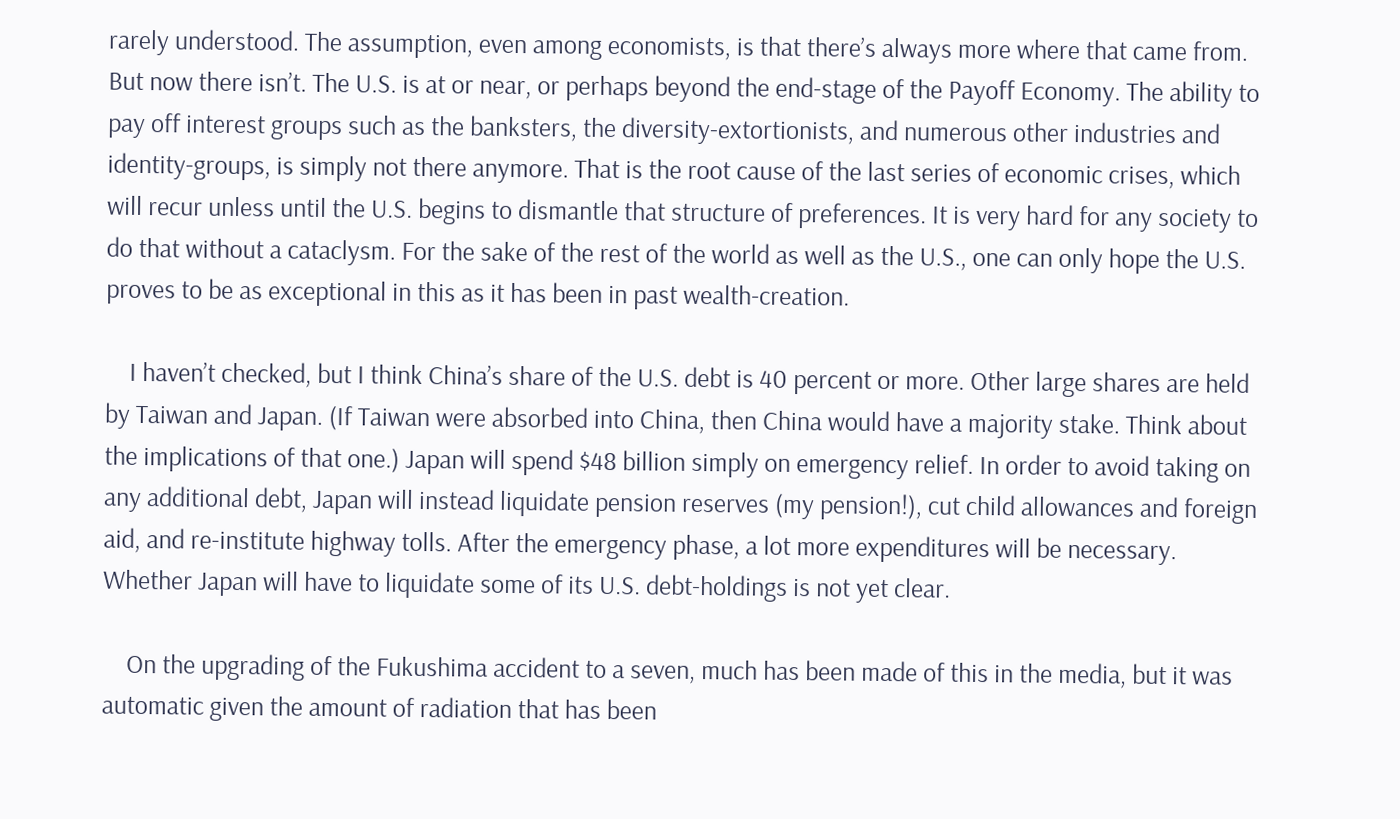rarely understood. The assumption, even among economists, is that there’s always more where that came from. But now there isn’t. The U.S. is at or near, or perhaps beyond the end-stage of the Payoff Economy. The ability to pay off interest groups such as the banksters, the diversity-extortionists, and numerous other industries and identity-groups, is simply not there anymore. That is the root cause of the last series of economic crises, which will recur unless until the U.S. begins to dismantle that structure of preferences. It is very hard for any society to do that without a cataclysm. For the sake of the rest of the world as well as the U.S., one can only hope the U.S. proves to be as exceptional in this as it has been in past wealth-creation.

    I haven’t checked, but I think China’s share of the U.S. debt is 40 percent or more. Other large shares are held by Taiwan and Japan. (If Taiwan were absorbed into China, then China would have a majority stake. Think about the implications of that one.) Japan will spend $48 billion simply on emergency relief. In order to avoid taking on any additional debt, Japan will instead liquidate pension reserves (my pension!), cut child allowances and foreign aid, and re-institute highway tolls. After the emergency phase, a lot more expenditures will be necessary. Whether Japan will have to liquidate some of its U.S. debt-holdings is not yet clear.

    On the upgrading of the Fukushima accident to a seven, much has been made of this in the media, but it was automatic given the amount of radiation that has been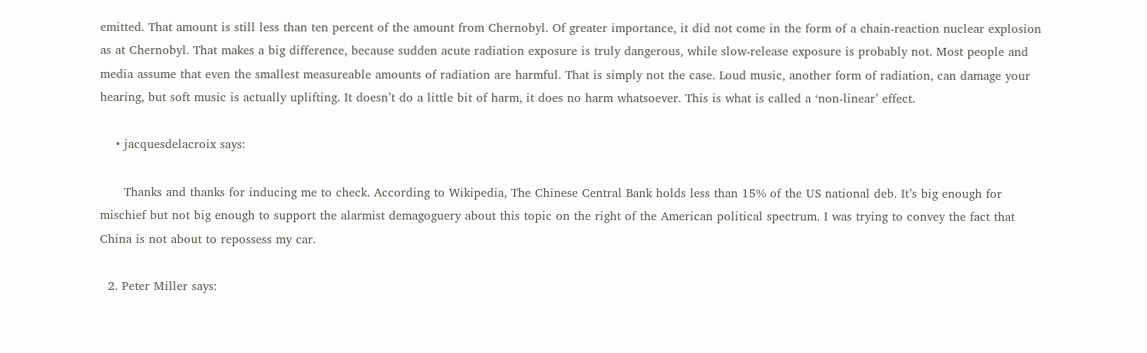emitted. That amount is still less than ten percent of the amount from Chernobyl. Of greater importance, it did not come in the form of a chain-reaction nuclear explosion as at Chernobyl. That makes a big difference, because sudden acute radiation exposure is truly dangerous, while slow-release exposure is probably not. Most people and media assume that even the smallest measureable amounts of radiation are harmful. That is simply not the case. Loud music, another form of radiation, can damage your hearing, but soft music is actually uplifting. It doesn’t do a little bit of harm, it does no harm whatsoever. This is what is called a ‘non-linear’ effect.

    • jacquesdelacroix says:

      Thanks and thanks for inducing me to check. According to Wikipedia, The Chinese Central Bank holds less than 15% of the US national deb. It’s big enough for mischief but not big enough to support the alarmist demagoguery about this topic on the right of the American political spectrum. I was trying to convey the fact that China is not about to repossess my car.

  2. Peter Miller says: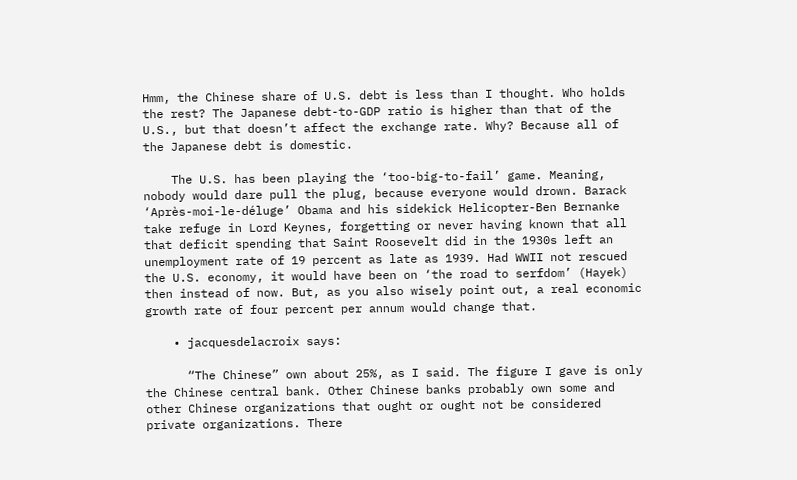Hmm, the Chinese share of U.S. debt is less than I thought. Who holds the rest? The Japanese debt-to-GDP ratio is higher than that of the U.S., but that doesn’t affect the exchange rate. Why? Because all of the Japanese debt is domestic.

    The U.S. has been playing the ‘too-big-to-fail’ game. Meaning, nobody would dare pull the plug, because everyone would drown. Barack ‘Après-moi-le-déluge’ Obama and his sidekick Helicopter-Ben Bernanke take refuge in Lord Keynes, forgetting or never having known that all that deficit spending that Saint Roosevelt did in the 1930s left an unemployment rate of 19 percent as late as 1939. Had WWII not rescued the U.S. economy, it would have been on ‘the road to serfdom’ (Hayek) then instead of now. But, as you also wisely point out, a real economic growth rate of four percent per annum would change that.

    • jacquesdelacroix says:

      “The Chinese” own about 25%, as I said. The figure I gave is only the Chinese central bank. Other Chinese banks probably own some and other Chinese organizations that ought or ought not be considered private organizations. There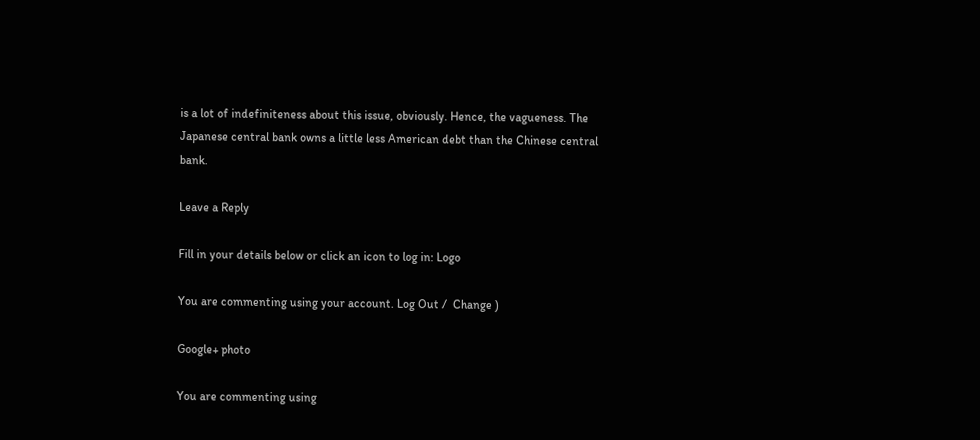is a lot of indefiniteness about this issue, obviously. Hence, the vagueness. The Japanese central bank owns a little less American debt than the Chinese central bank.

Leave a Reply

Fill in your details below or click an icon to log in: Logo

You are commenting using your account. Log Out /  Change )

Google+ photo

You are commenting using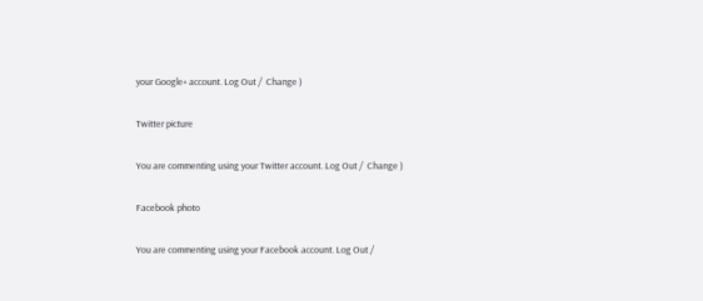your Google+ account. Log Out /  Change )

Twitter picture

You are commenting using your Twitter account. Log Out /  Change )

Facebook photo

You are commenting using your Facebook account. Log Out /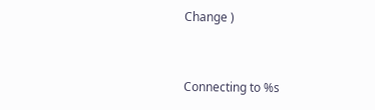Change )


Connecting to %s